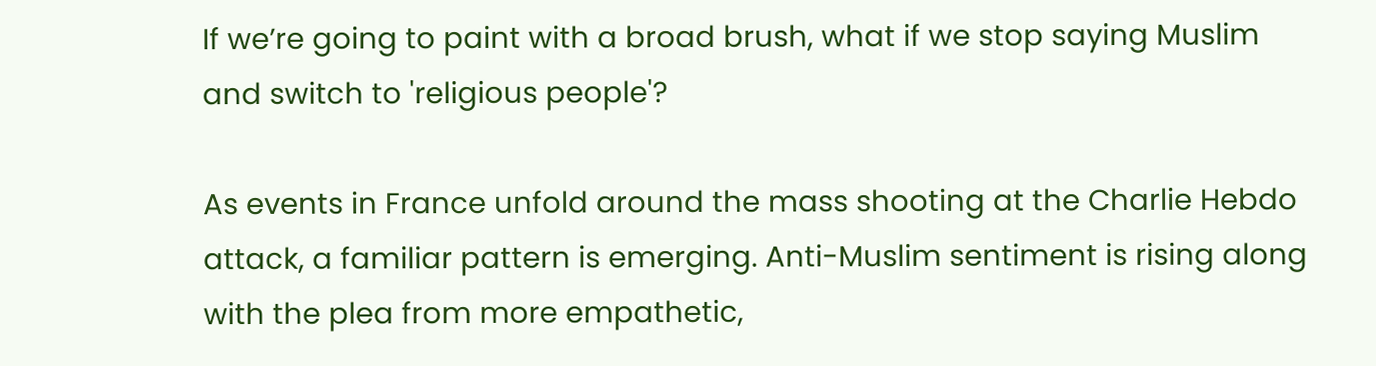If we’re going to paint with a broad brush, what if we stop saying Muslim and switch to 'religious people'?

As events in France unfold around the mass shooting at the Charlie Hebdo attack, a familiar pattern is emerging. Anti-Muslim sentiment is rising along with the plea from more empathetic,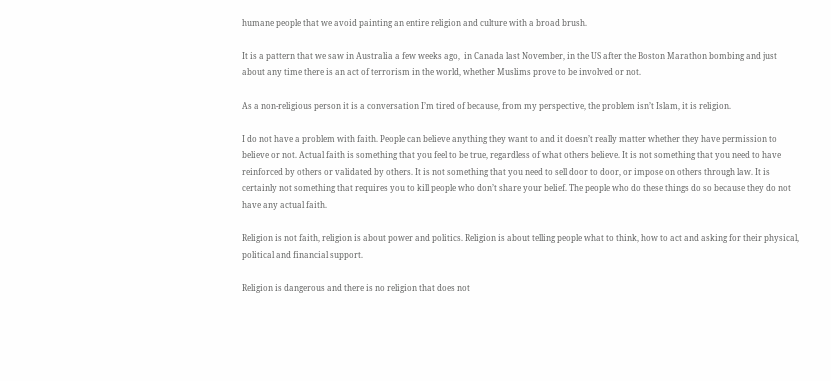humane people that we avoid painting an entire religion and culture with a broad brush.

It is a pattern that we saw in Australia a few weeks ago,  in Canada last November, in the US after the Boston Marathon bombing and just about any time there is an act of terrorism in the world, whether Muslims prove to be involved or not.

As a non-religious person it is a conversation I’m tired of because, from my perspective, the problem isn’t Islam, it is religion.

I do not have a problem with faith. People can believe anything they want to and it doesn’t really matter whether they have permission to believe or not. Actual faith is something that you feel to be true, regardless of what others believe. It is not something that you need to have reinforced by others or validated by others. It is not something that you need to sell door to door, or impose on others through law. It is certainly not something that requires you to kill people who don’t share your belief. The people who do these things do so because they do not have any actual faith.

Religion is not faith, religion is about power and politics. Religion is about telling people what to think, how to act and asking for their physical, political and financial support.

Religion is dangerous and there is no religion that does not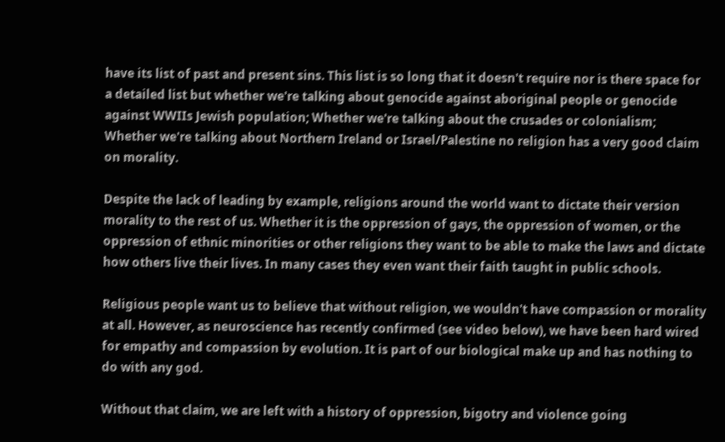have its list of past and present sins. This list is so long that it doesn't require nor is there space for a detailed list but whether we're talking about genocide against aboriginal people or genocide against WWIIs Jewish population; Whether we're talking about the crusades or colonialism; Whether we're talking about Northern Ireland or Israel/Palestine no religion has a very good claim on morality.

Despite the lack of leading by example, religions around the world want to dictate their version morality to the rest of us. Whether it is the oppression of gays, the oppression of women, or the oppression of ethnic minorities or other religions they want to be able to make the laws and dictate how others live their lives. In many cases they even want their faith taught in public schools.

Religious people want us to believe that without religion, we wouldn't have compassion or morality at all. However, as neuroscience has recently confirmed (see video below), we have been hard wired for empathy and compassion by evolution. It is part of our biological make up and has nothing to do with any god.

Without that claim, we are left with a history of oppression, bigotry and violence going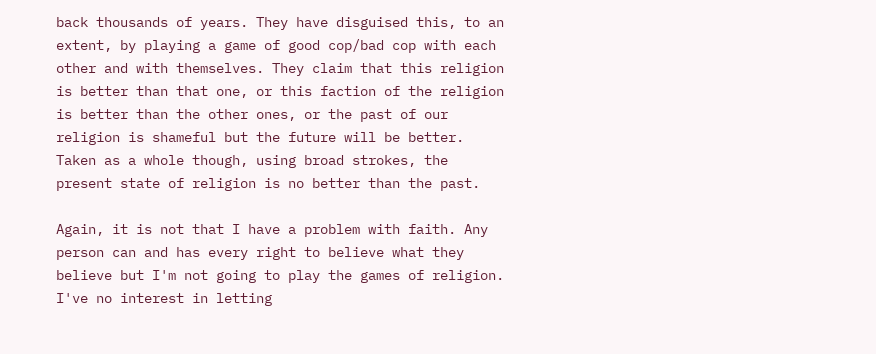back thousands of years. They have disguised this, to an extent, by playing a game of good cop/bad cop with each other and with themselves. They claim that this religion is better than that one, or this faction of the religion is better than the other ones, or the past of our religion is shameful but the future will be better. Taken as a whole though, using broad strokes, the present state of religion is no better than the past.

Again, it is not that I have a problem with faith. Any person can and has every right to believe what they believe but I'm not going to play the games of religion. I've no interest in letting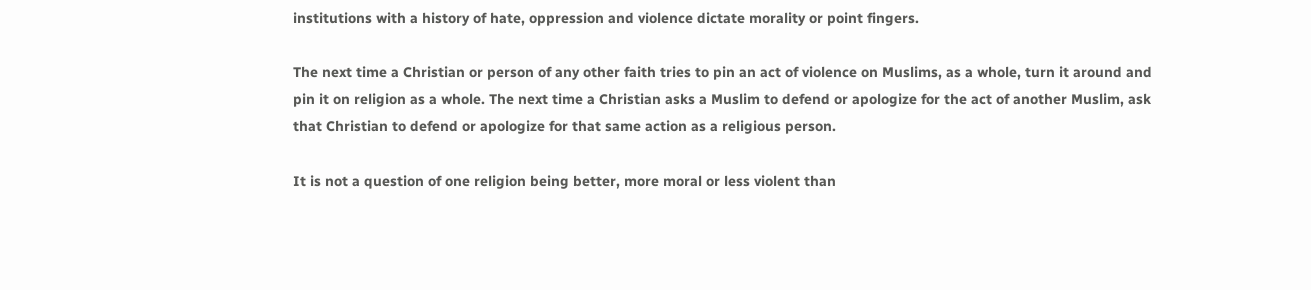institutions with a history of hate, oppression and violence dictate morality or point fingers.

The next time a Christian or person of any other faith tries to pin an act of violence on Muslims, as a whole, turn it around and pin it on religion as a whole. The next time a Christian asks a Muslim to defend or apologize for the act of another Muslim, ask that Christian to defend or apologize for that same action as a religious person.

It is not a question of one religion being better, more moral or less violent than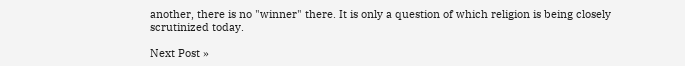another, there is no "winner" there. It is only a question of which religion is being closely scrutinized today.

Next Post »